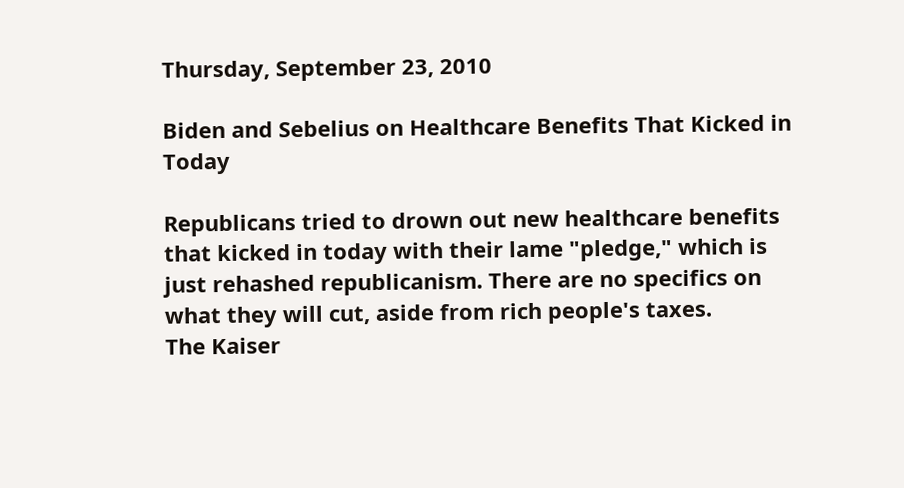Thursday, September 23, 2010

Biden and Sebelius on Healthcare Benefits That Kicked in Today

Republicans tried to drown out new healthcare benefits that kicked in today with their lame "pledge," which is just rehashed republicanism. There are no specifics on what they will cut, aside from rich people's taxes.
The Kaiser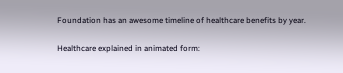Foundation has an awesome timeline of healthcare benefits by year.

Healthcare explained in animated form: